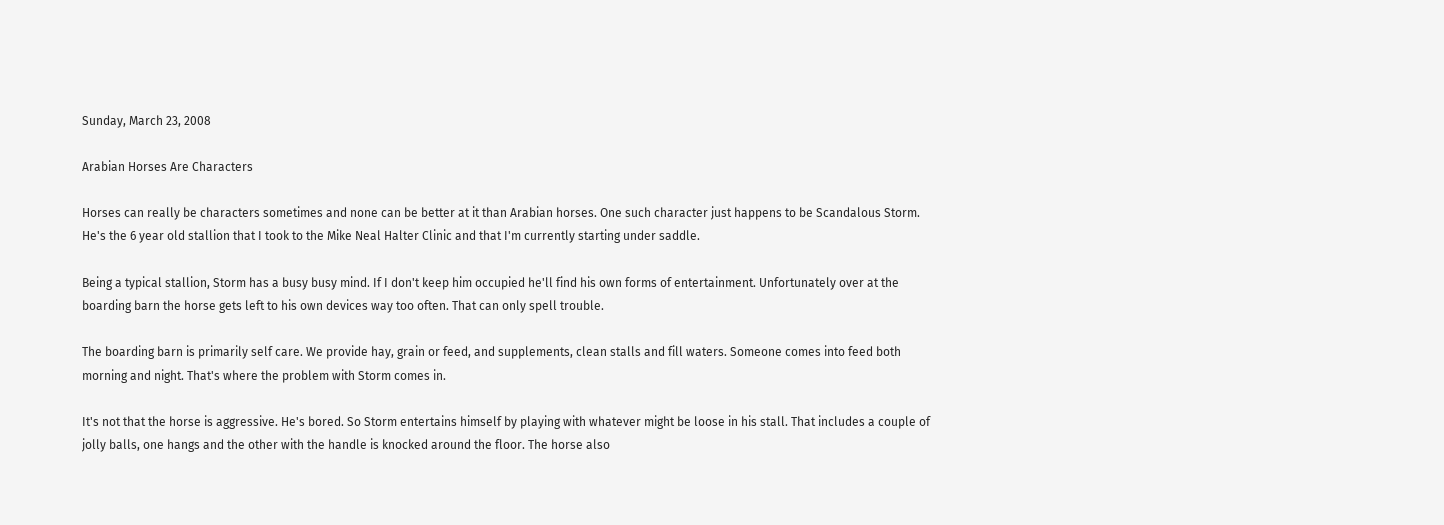Sunday, March 23, 2008

Arabian Horses Are Characters

Horses can really be characters sometimes and none can be better at it than Arabian horses. One such character just happens to be Scandalous Storm. He's the 6 year old stallion that I took to the Mike Neal Halter Clinic and that I'm currently starting under saddle.

Being a typical stallion, Storm has a busy busy mind. If I don't keep him occupied he'll find his own forms of entertainment. Unfortunately over at the boarding barn the horse gets left to his own devices way too often. That can only spell trouble.

The boarding barn is primarily self care. We provide hay, grain or feed, and supplements, clean stalls and fill waters. Someone comes into feed both morning and night. That's where the problem with Storm comes in.

It's not that the horse is aggressive. He's bored. So Storm entertains himself by playing with whatever might be loose in his stall. That includes a couple of jolly balls, one hangs and the other with the handle is knocked around the floor. The horse also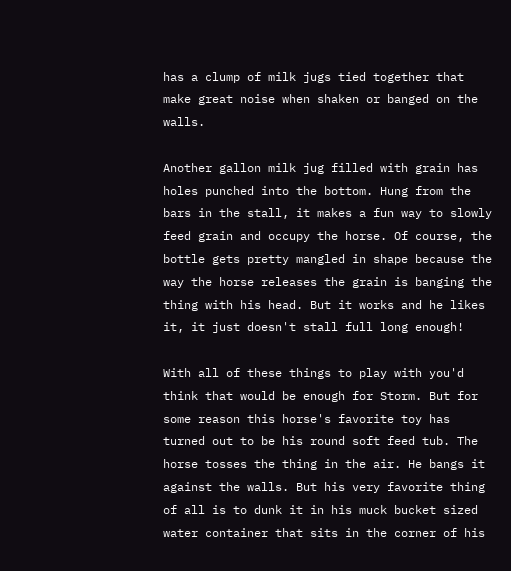has a clump of milk jugs tied together that make great noise when shaken or banged on the walls.

Another gallon milk jug filled with grain has holes punched into the bottom. Hung from the bars in the stall, it makes a fun way to slowly feed grain and occupy the horse. Of course, the bottle gets pretty mangled in shape because the way the horse releases the grain is banging the thing with his head. But it works and he likes it, it just doesn't stall full long enough!

With all of these things to play with you'd think that would be enough for Storm. But for some reason this horse's favorite toy has turned out to be his round soft feed tub. The horse tosses the thing in the air. He bangs it against the walls. But his very favorite thing of all is to dunk it in his muck bucket sized water container that sits in the corner of his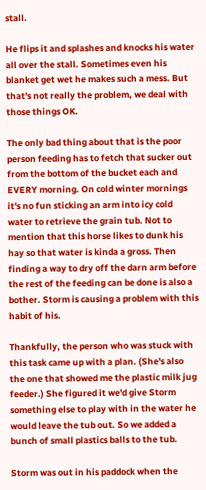stall.

He flips it and splashes and knocks his water all over the stall. Sometimes even his blanket get wet he makes such a mess. But that's not really the problem, we deal with those things OK.

The only bad thing about that is the poor person feeding has to fetch that sucker out from the bottom of the bucket each and EVERY morning. On cold winter mornings it's no fun sticking an arm into icy cold water to retrieve the grain tub. Not to mention that this horse likes to dunk his hay so that water is kinda a gross. Then finding a way to dry off the darn arm before the rest of the feeding can be done is also a bother. Storm is causing a problem with this habit of his.

Thankfully, the person who was stuck with this task came up with a plan. (She's also the one that showed me the plastic milk jug feeder.) She figured it we'd give Storm something else to play with in the water he would leave the tub out. So we added a bunch of small plastics balls to the tub.

Storm was out in his paddock when the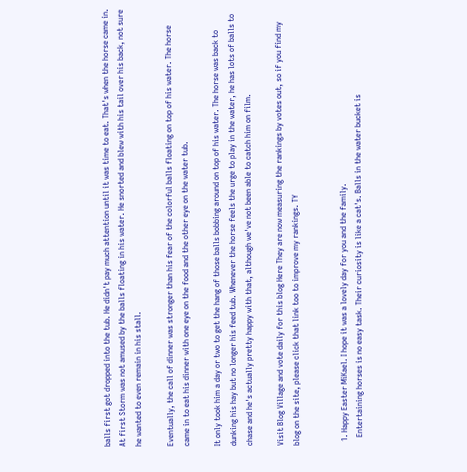balls first got dropped into the tub. He didn't pay much attention until it was time to eat. That's when the horse came in. At first Storm was not amused by the balls floating in his water. He snorted and blew with his tail over his back, not sure he wanted to even remain in his stall.

Eventually, the call of dinner was stronger than his fear of the colorful balls floating on top of his water. The horse came in to eat his dinner with one eye on the food and the other eye on the water tub.

It only took him a day or two to get the hang of those balls bobbing around on top of his water. The horse was back to dunking his hay but no longer his feed tub. Whenever the horse feels the urge to play in the water, he has lots of balls to chase and he's actually pretty happy with that, although we've not been able to catch him on film.

Visit Blog Village and vote daily for this blog Here They are now measuring the rankings by votes out, so if you find my blog on the site, please click that link too to improve my rankings. TY


  1. Happy Easter MiKael. I hope it was a lovely day for you and the family.
    Entertaining horses is no easy task. Their curiosity is like a cat's. Balls in the water bucket is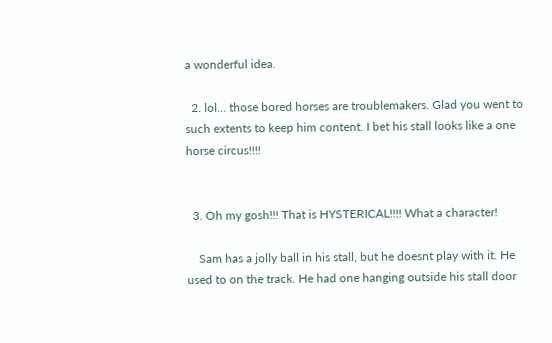a wonderful idea.

  2. lol... those bored horses are troublemakers. Glad you went to such extents to keep him content. I bet his stall looks like a one horse circus!!!!


  3. Oh my gosh!!! That is HYSTERICAL!!!! What a character!

    Sam has a jolly ball in his stall, but he doesnt play with it. He used to on the track. He had one hanging outside his stall door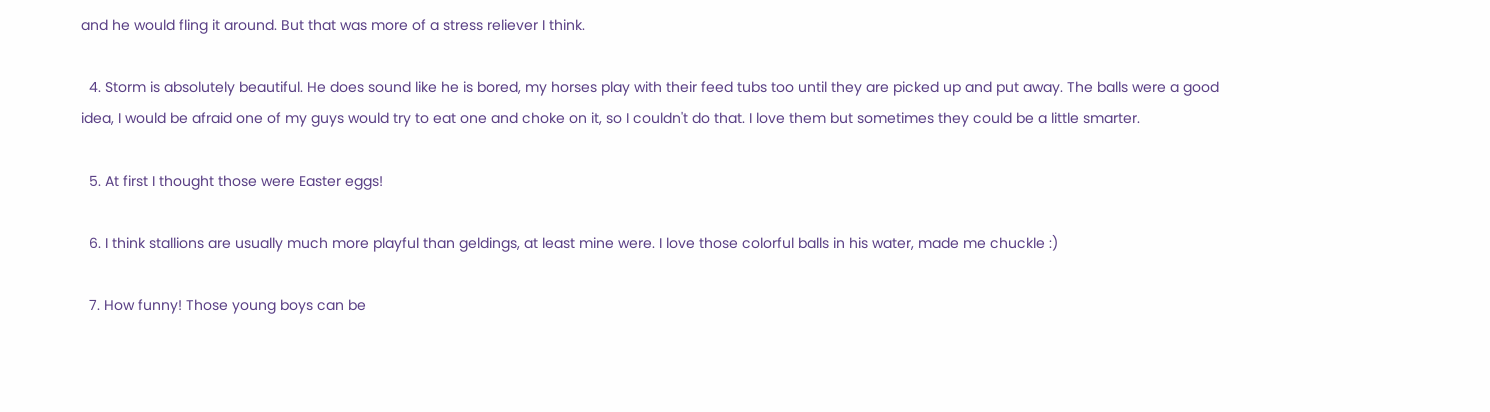and he would fling it around. But that was more of a stress reliever I think.

  4. Storm is absolutely beautiful. He does sound like he is bored, my horses play with their feed tubs too until they are picked up and put away. The balls were a good idea, I would be afraid one of my guys would try to eat one and choke on it, so I couldn't do that. I love them but sometimes they could be a little smarter.

  5. At first I thought those were Easter eggs!

  6. I think stallions are usually much more playful than geldings, at least mine were. I love those colorful balls in his water, made me chuckle :)

  7. How funny! Those young boys can be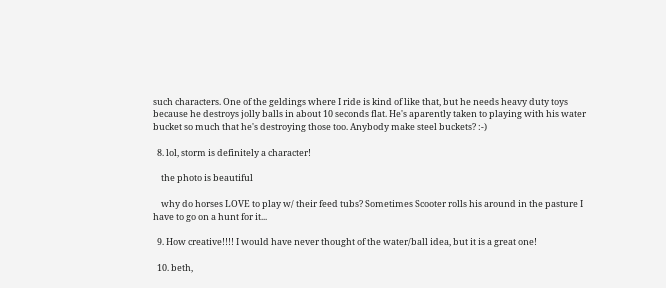such characters. One of the geldings where I ride is kind of like that, but he needs heavy duty toys because he destroys jolly balls in about 10 seconds flat. He's aparently taken to playing with his water bucket so much that he's destroying those too. Anybody make steel buckets? :-)

  8. lol, storm is definitely a character!

    the photo is beautiful

    why do horses LOVE to play w/ their feed tubs? Sometimes Scooter rolls his around in the pasture I have to go on a hunt for it...

  9. How creative!!!! I would have never thought of the water/ball idea, but it is a great one!

  10. beth,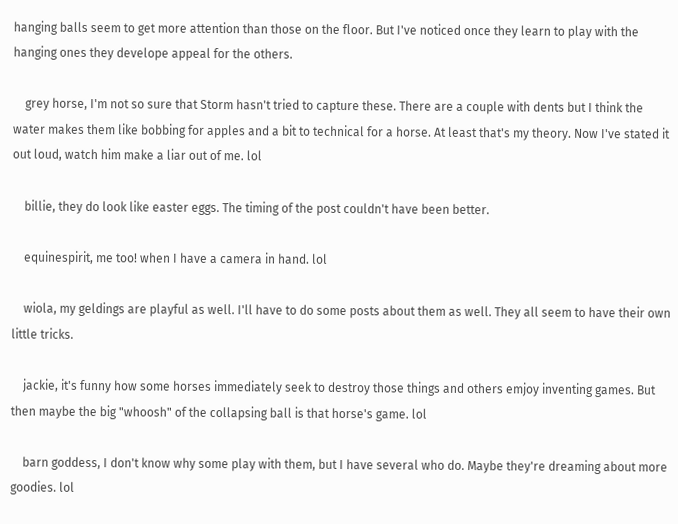hanging balls seem to get more attention than those on the floor. But I've noticed once they learn to play with the hanging ones they develope appeal for the others.

    grey horse, I'm not so sure that Storm hasn't tried to capture these. There are a couple with dents but I think the water makes them like bobbing for apples and a bit to technical for a horse. At least that's my theory. Now I've stated it out loud, watch him make a liar out of me. lol

    billie, they do look like easter eggs. The timing of the post couldn't have been better.

    equinespirit, me too! when I have a camera in hand. lol

    wiola, my geldings are playful as well. I'll have to do some posts about them as well. They all seem to have their own little tricks.

    jackie, it's funny how some horses immediately seek to destroy those things and others emjoy inventing games. But then maybe the big "whoosh" of the collapsing ball is that horse's game. lol

    barn goddess, I don't know why some play with them, but I have several who do. Maybe they're dreaming about more goodies. lol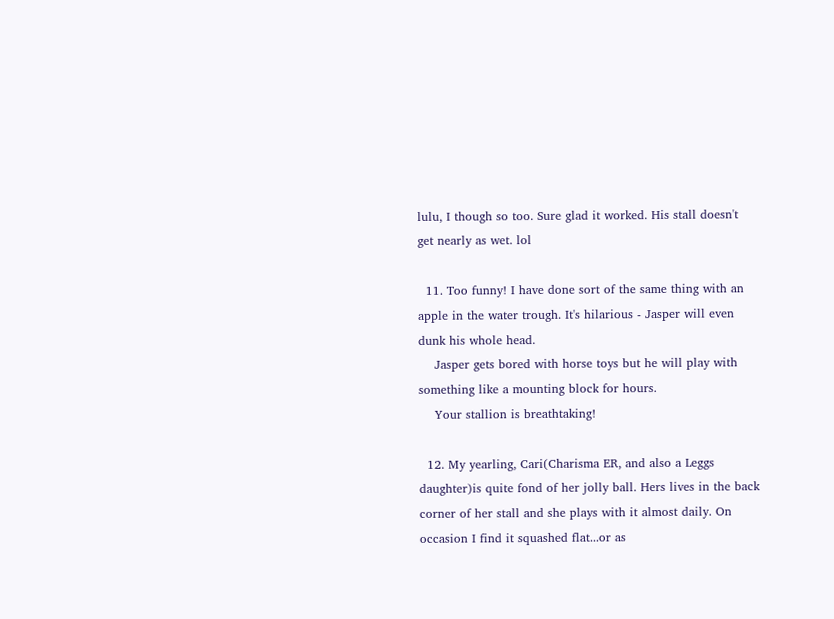lulu, I though so too. Sure glad it worked. His stall doesn't get nearly as wet. lol

  11. Too funny! I have done sort of the same thing with an apple in the water trough. It's hilarious - Jasper will even dunk his whole head.
    Jasper gets bored with horse toys but he will play with something like a mounting block for hours.
    Your stallion is breathtaking!

  12. My yearling, Cari(Charisma ER, and also a Leggs daughter)is quite fond of her jolly ball. Hers lives in the back corner of her stall and she plays with it almost daily. On occasion I find it squashed flat...or as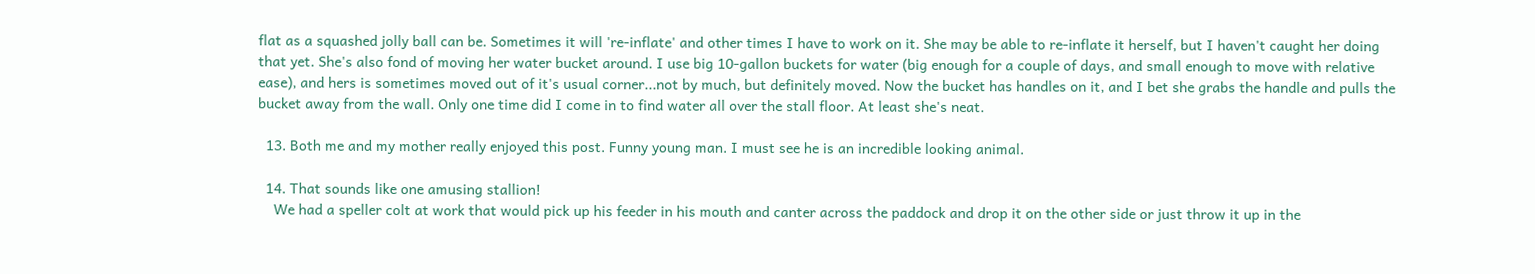flat as a squashed jolly ball can be. Sometimes it will 're-inflate' and other times I have to work on it. She may be able to re-inflate it herself, but I haven't caught her doing that yet. She's also fond of moving her water bucket around. I use big 10-gallon buckets for water (big enough for a couple of days, and small enough to move with relative ease), and hers is sometimes moved out of it's usual corner...not by much, but definitely moved. Now the bucket has handles on it, and I bet she grabs the handle and pulls the bucket away from the wall. Only one time did I come in to find water all over the stall floor. At least she's neat.

  13. Both me and my mother really enjoyed this post. Funny young man. I must see he is an incredible looking animal.

  14. That sounds like one amusing stallion!
    We had a speller colt at work that would pick up his feeder in his mouth and canter across the paddock and drop it on the other side or just throw it up in the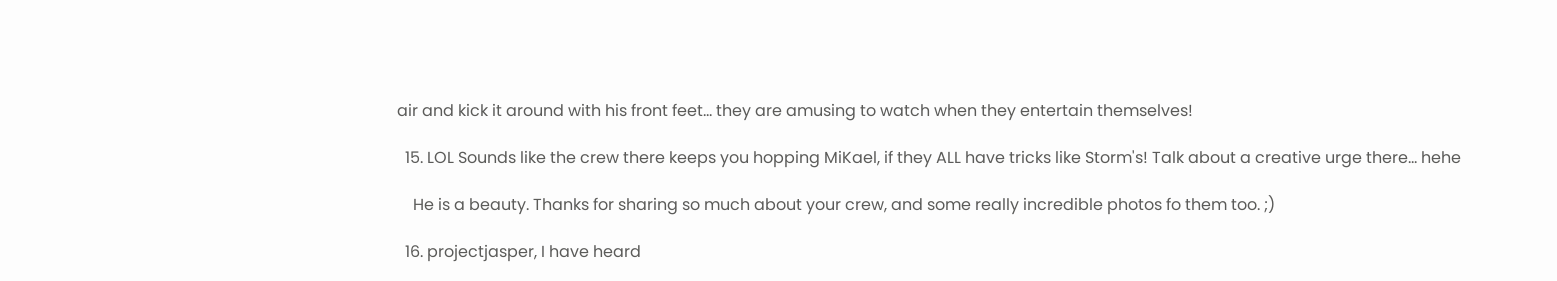air and kick it around with his front feet... they are amusing to watch when they entertain themselves!

  15. LOL Sounds like the crew there keeps you hopping MiKael, if they ALL have tricks like Storm's! Talk about a creative urge there... hehe

    He is a beauty. Thanks for sharing so much about your crew, and some really incredible photos fo them too. ;)

  16. projectjasper, I have heard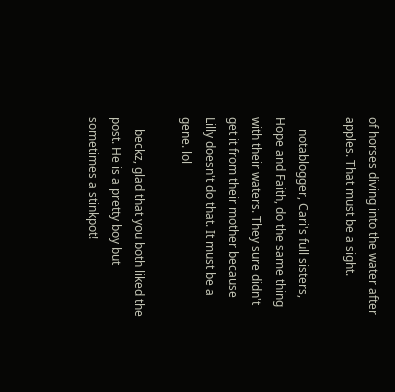of horses diving into the water after apples. That must be a sight.

    notablogger, Cari's full sisters, Hope and Faith, do the same thing with their waters. They sure didn't get it from their mother because Lilly doesn't do that. It must be a gene. lol

    beckz, glad that you both liked the post. He is a pretty boy but sometimes a stinkpot!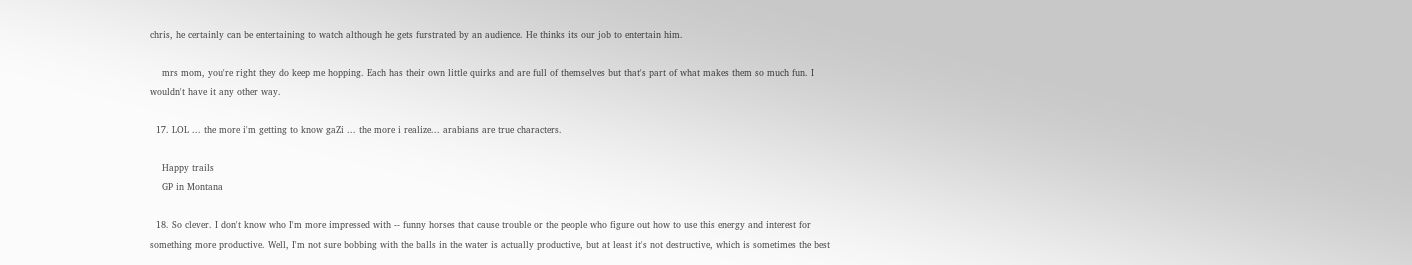chris, he certainly can be entertaining to watch although he gets furstrated by an audience. He thinks its our job to entertain him.

    mrs mom, you're right they do keep me hopping. Each has their own little quirks and are full of themselves but that's part of what makes them so much fun. I wouldn't have it any other way.

  17. LOL ... the more i'm getting to know gaZi ... the more i realize... arabians are true characters.

    Happy trails
    GP in Montana

  18. So clever. I don't know who I'm more impressed with -- funny horses that cause trouble or the people who figure out how to use this energy and interest for something more productive. Well, I'm not sure bobbing with the balls in the water is actually productive, but at least it's not destructive, which is sometimes the best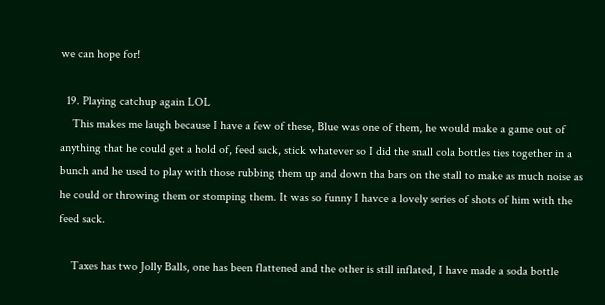we can hope for!

  19. Playing catchup again LOL
    This makes me laugh because I have a few of these, Blue was one of them, he would make a game out of anything that he could get a hold of, feed sack, stick whatever so I did the snall cola bottles ties together in a bunch and he used to play with those rubbing them up and down tha bars on the stall to make as much noise as he could or throwing them or stomping them. It was so funny I havce a lovely series of shots of him with the feed sack.

    Taxes has two Jolly Balls, one has been flattened and the other is still inflated, I have made a soda bottle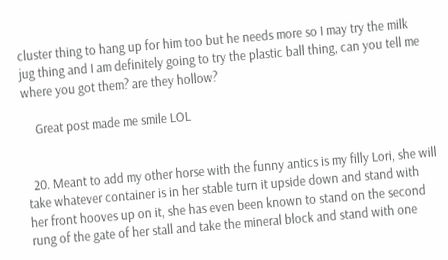cluster thing to hang up for him too but he needs more so I may try the milk jug thing and I am definitely going to try the plastic ball thing, can you tell me where you got them? are they hollow?

    Great post made me smile LOL


  20. Meant to add my other horse with the funny antics is my filly Lori, she will take whatever container is in her stable turn it upside down and stand with her front hooves up on it, she has even been known to stand on the second rung of the gate of her stall and take the mineral block and stand with one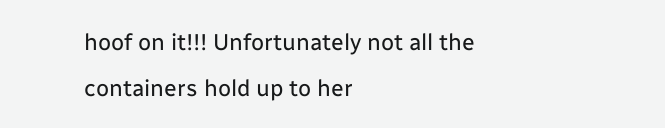hoof on it!!! Unfortunately not all the containers hold up to her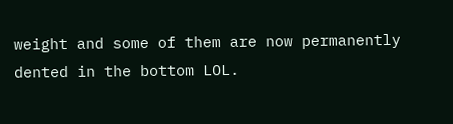weight and some of them are now permanently dented in the bottom LOL.